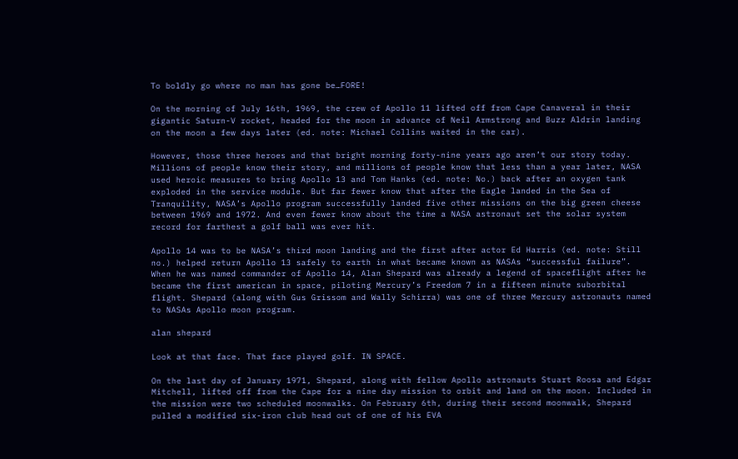To boldly go where no man has gone be…FORE!

On the morning of July 16th, 1969, the crew of Apollo 11 lifted off from Cape Canaveral in their gigantic Saturn-V rocket, headed for the moon in advance of Neil Armstrong and Buzz Aldrin landing on the moon a few days later (ed. note: Michael Collins waited in the car).

However, those three heroes and that bright morning forty-nine years ago aren’t our story today. Millions of people know their story, and millions of people know that less than a year later, NASA used heroic measures to bring Apollo 13 and Tom Hanks (ed. note: No.) back after an oxygen tank exploded in the service module. But far fewer know that after the Eagle landed in the Sea of Tranquility, NASA’s Apollo program successfully landed five other missions on the big green cheese between 1969 and 1972. And even fewer know about the time a NASA astronaut set the solar system record for farthest a golf ball was ever hit.

Apollo 14 was to be NASA’s third moon landing and the first after actor Ed Harris (ed. note: Still no.) helped return Apollo 13 safely to earth in what became known as NASAs “successful failure”. When he was named commander of Apollo 14, Alan Shepard was already a legend of spaceflight after he became the first american in space, piloting Mercury’s Freedom 7 in a fifteen minute suborbital flight. Shepard (along with Gus Grissom and Wally Schirra) was one of three Mercury astronauts named to NASAs Apollo moon program.

alan shepard

Look at that face. That face played golf. IN SPACE.

On the last day of January 1971, Shepard, along with fellow Apollo astronauts Stuart Roosa and Edgar Mitchell, lifted off from the Cape for a nine day mission to orbit and land on the moon. Included in the mission were two scheduled moonwalks. On February 6th, during their second moonwalk, Shepard pulled a modified six-iron club head out of one of his EVA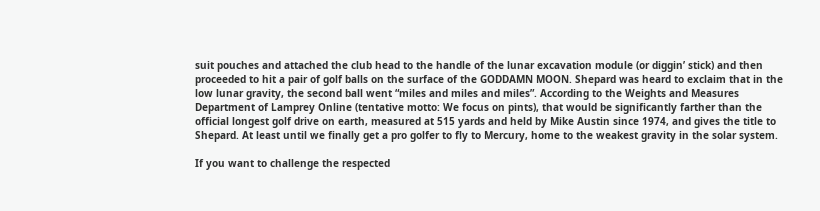suit pouches and attached the club head to the handle of the lunar excavation module (or diggin’ stick) and then proceeded to hit a pair of golf balls on the surface of the GODDAMN MOON. Shepard was heard to exclaim that in the low lunar gravity, the second ball went “miles and miles and miles”. According to the Weights and Measures Department of Lamprey Online (tentative motto: We focus on pints), that would be significantly farther than the official longest golf drive on earth, measured at 515 yards and held by Mike Austin since 1974, and gives the title to Shepard. At least until we finally get a pro golfer to fly to Mercury, home to the weakest gravity in the solar system.

If you want to challenge the respected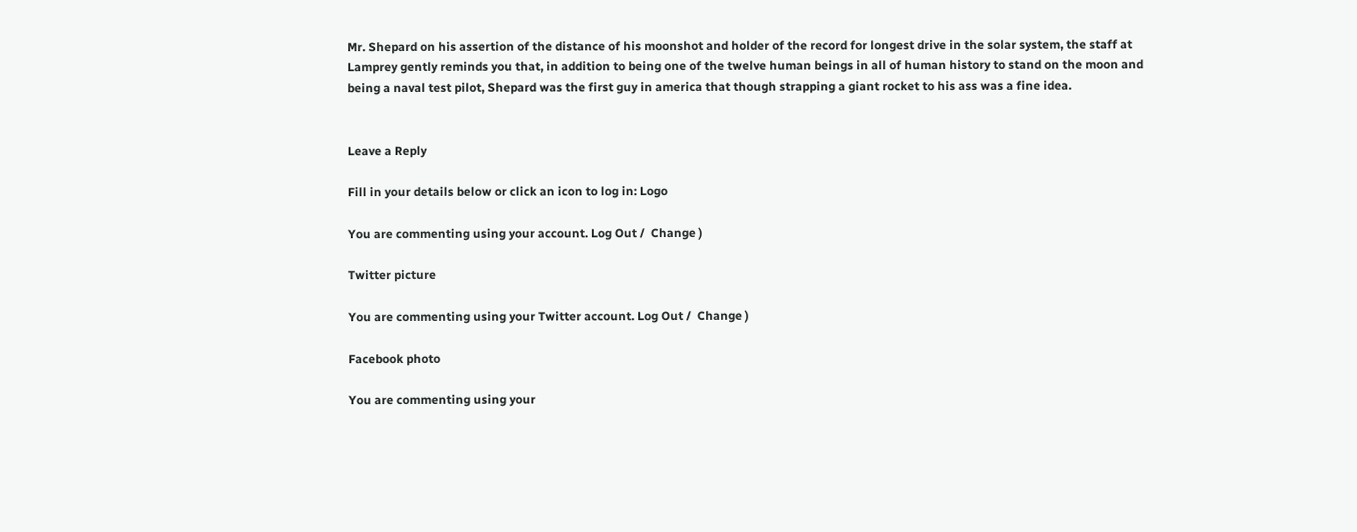Mr. Shepard on his assertion of the distance of his moonshot and holder of the record for longest drive in the solar system, the staff at Lamprey gently reminds you that, in addition to being one of the twelve human beings in all of human history to stand on the moon and being a naval test pilot, Shepard was the first guy in america that though strapping a giant rocket to his ass was a fine idea.


Leave a Reply

Fill in your details below or click an icon to log in: Logo

You are commenting using your account. Log Out /  Change )

Twitter picture

You are commenting using your Twitter account. Log Out /  Change )

Facebook photo

You are commenting using your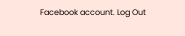Facebook account. Log Out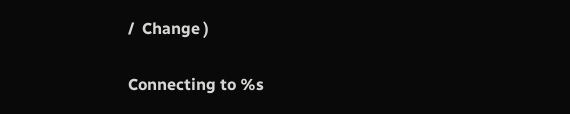/  Change )

Connecting to %s